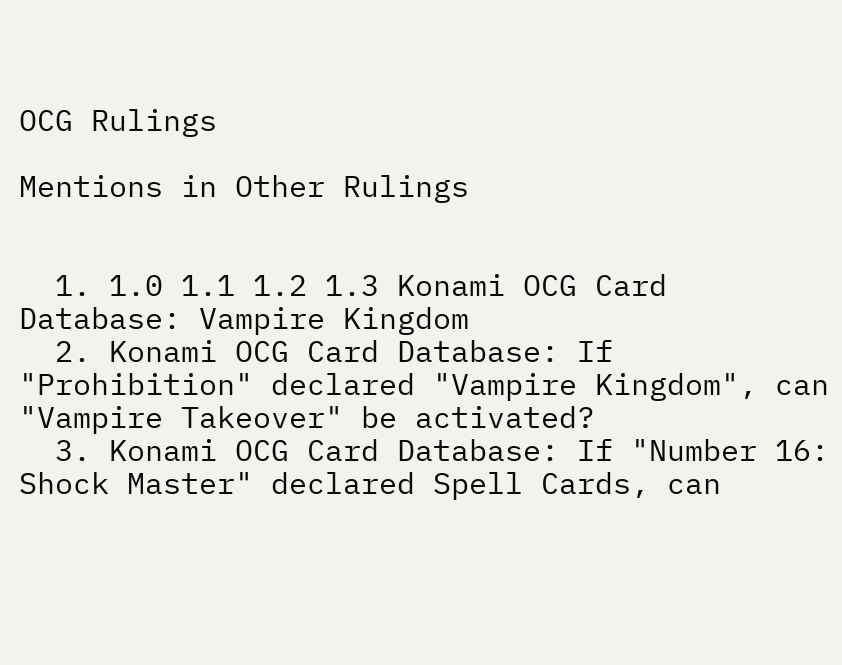OCG Rulings

Mentions in Other Rulings


  1. 1.0 1.1 1.2 1.3 Konami OCG Card Database: Vampire Kingdom
  2. Konami OCG Card Database: If "Prohibition" declared "Vampire Kingdom", can "Vampire Takeover" be activated?
  3. Konami OCG Card Database: If "Number 16: Shock Master" declared Spell Cards, can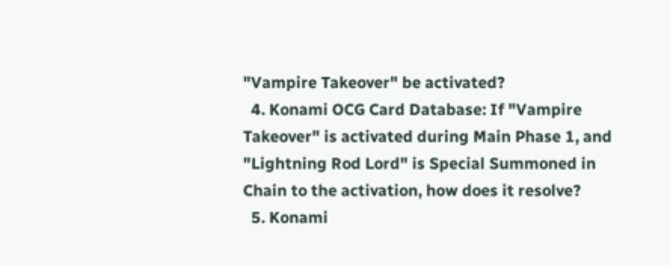"Vampire Takeover" be activated?
  4. Konami OCG Card Database: If "Vampire Takeover" is activated during Main Phase 1, and "Lightning Rod Lord" is Special Summoned in Chain to the activation, how does it resolve?
  5. Konami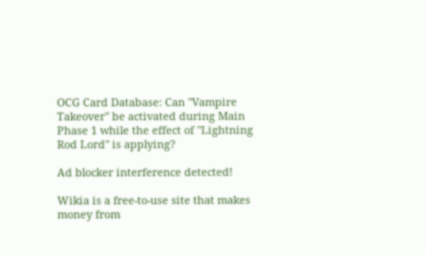OCG Card Database: Can "Vampire Takeover" be activated during Main Phase 1 while the effect of "Lightning Rod Lord" is applying?

Ad blocker interference detected!

Wikia is a free-to-use site that makes money from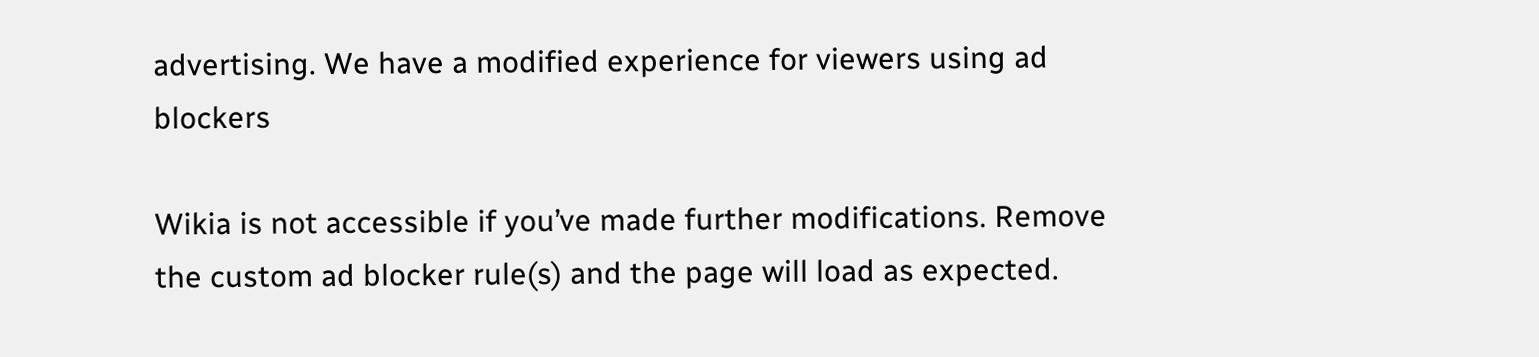advertising. We have a modified experience for viewers using ad blockers

Wikia is not accessible if you’ve made further modifications. Remove the custom ad blocker rule(s) and the page will load as expected.